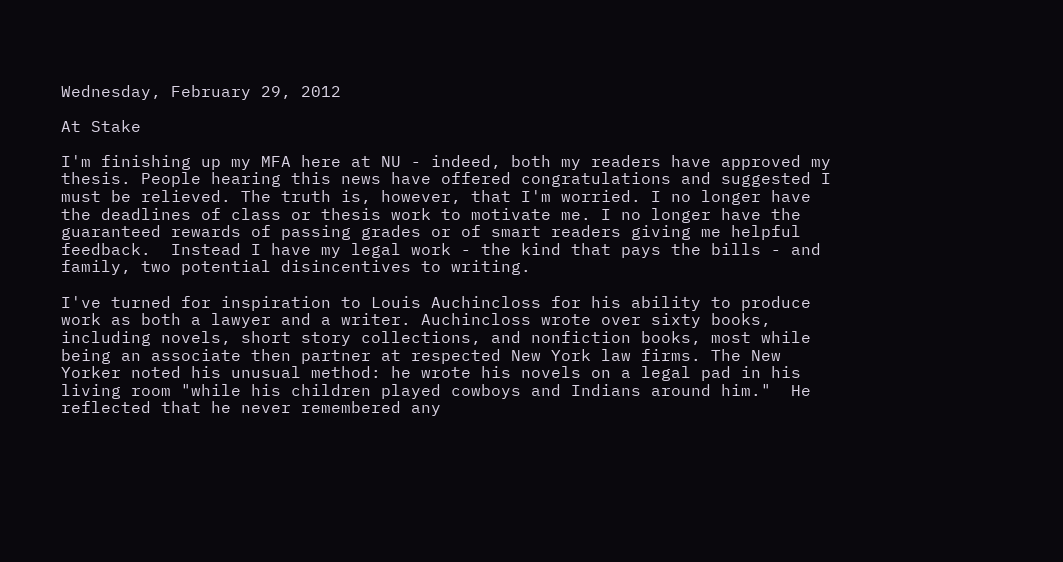Wednesday, February 29, 2012

At Stake

I'm finishing up my MFA here at NU - indeed, both my readers have approved my thesis. People hearing this news have offered congratulations and suggested I must be relieved. The truth is, however, that I'm worried. I no longer have the deadlines of class or thesis work to motivate me. I no longer have the guaranteed rewards of passing grades or of smart readers giving me helpful feedback.  Instead I have my legal work - the kind that pays the bills - and family, two potential disincentives to writing.

I've turned for inspiration to Louis Auchincloss for his ability to produce work as both a lawyer and a writer. Auchincloss wrote over sixty books, including novels, short story collections, and nonfiction books, most while being an associate then partner at respected New York law firms. The New Yorker noted his unusual method: he wrote his novels on a legal pad in his living room "while his children played cowboys and Indians around him."  He reflected that he never remembered any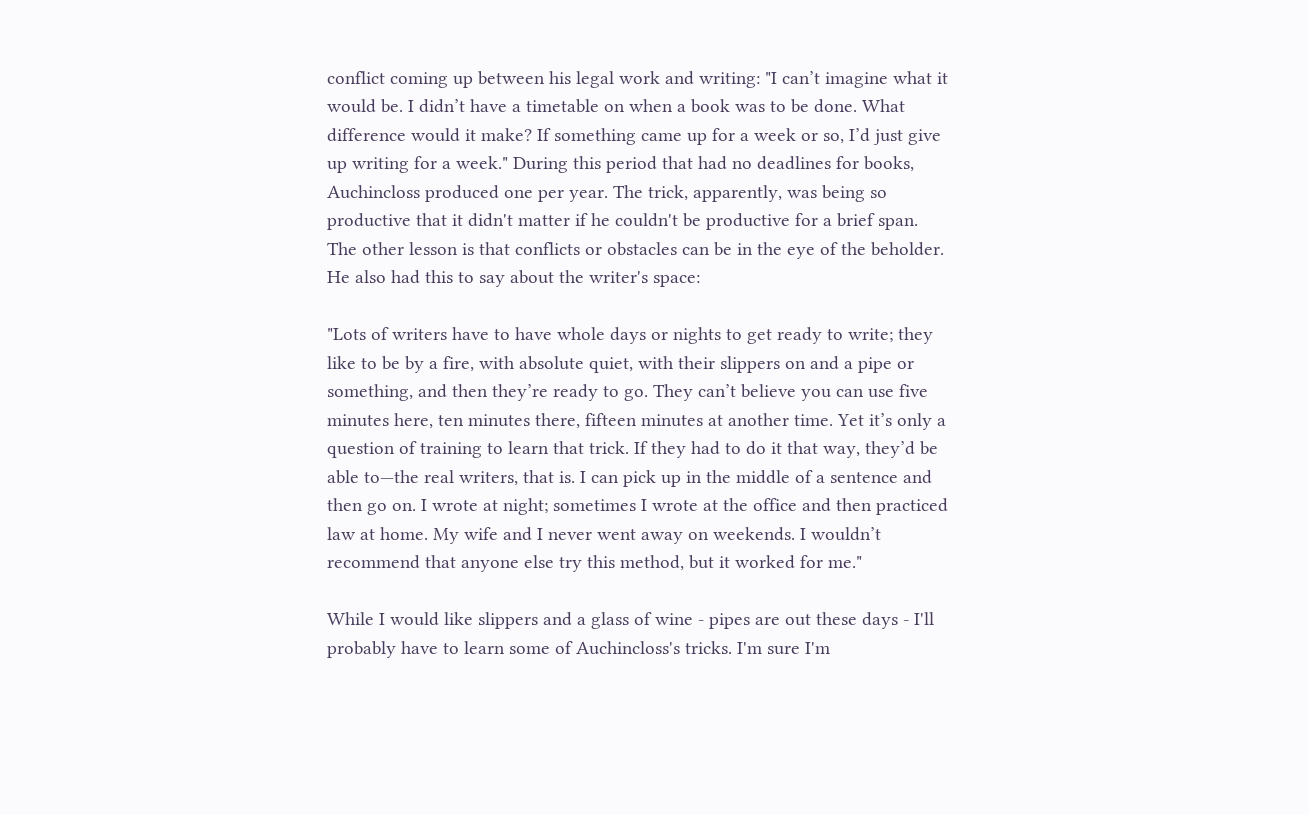conflict coming up between his legal work and writing: "I can’t imagine what it would be. I didn’t have a timetable on when a book was to be done. What difference would it make? If something came up for a week or so, I’d just give up writing for a week." During this period that had no deadlines for books, Auchincloss produced one per year. The trick, apparently, was being so productive that it didn't matter if he couldn't be productive for a brief span. The other lesson is that conflicts or obstacles can be in the eye of the beholder. He also had this to say about the writer's space:

"Lots of writers have to have whole days or nights to get ready to write; they like to be by a fire, with absolute quiet, with their slippers on and a pipe or something, and then they’re ready to go. They can’t believe you can use five minutes here, ten minutes there, fifteen minutes at another time. Yet it’s only a question of training to learn that trick. If they had to do it that way, they’d be able to—the real writers, that is. I can pick up in the middle of a sentence and then go on. I wrote at night; sometimes I wrote at the office and then practiced law at home. My wife and I never went away on weekends. I wouldn’t recommend that anyone else try this method, but it worked for me."

While I would like slippers and a glass of wine - pipes are out these days - I'll probably have to learn some of Auchincloss's tricks. I'm sure I'm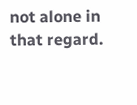not alone in that regard.